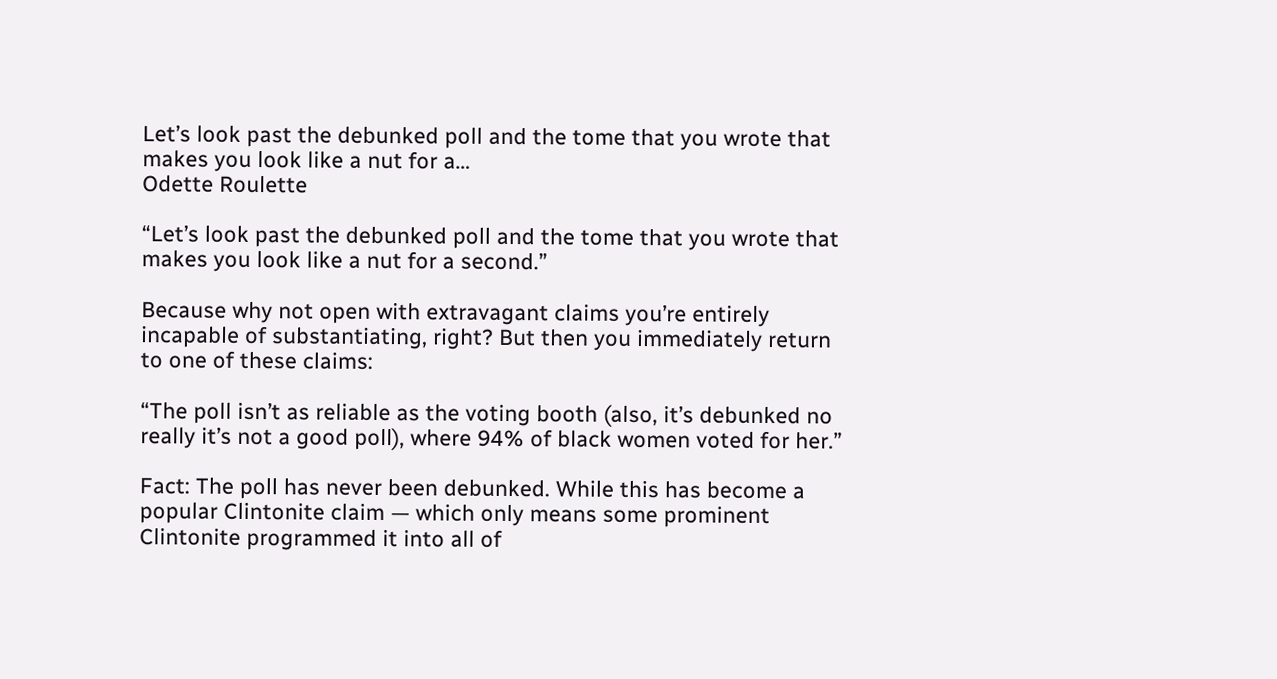Let’s look past the debunked poll and the tome that you wrote that makes you look like a nut for a…
Odette Roulette

“Let’s look past the debunked poll and the tome that you wrote that makes you look like a nut for a second.”

Because why not open with extravagant claims you’re entirely incapable of substantiating, right? But then you immediately return to one of these claims:

“The poll isn’t as reliable as the voting booth (also, it’s debunked no really it’s not a good poll), where 94% of black women voted for her.”

Fact: The poll has never been debunked. While this has become a popular Clintonite claim — which only means some prominent Clintonite programmed it into all of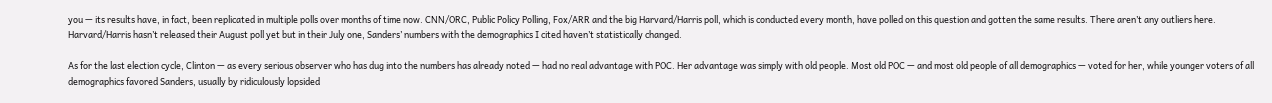you — its results have, in fact, been replicated in multiple polls over months of time now. CNN/ORC, Public Policy Polling, Fox/ARR and the big Harvard/Harris poll, which is conducted every month, have polled on this question and gotten the same results. There aren’t any outliers here. Harvard/Harris hasn’t released their August poll yet but in their July one, Sanders’ numbers with the demographics I cited haven’t statistically changed.

As for the last election cycle, Clinton — as every serious observer who has dug into the numbers has already noted — had no real advantage with POC. Her advantage was simply with old people. Most old POC — and most old people of all demographics — voted for her, while younger voters of all demographics favored Sanders, usually by ridiculously lopsided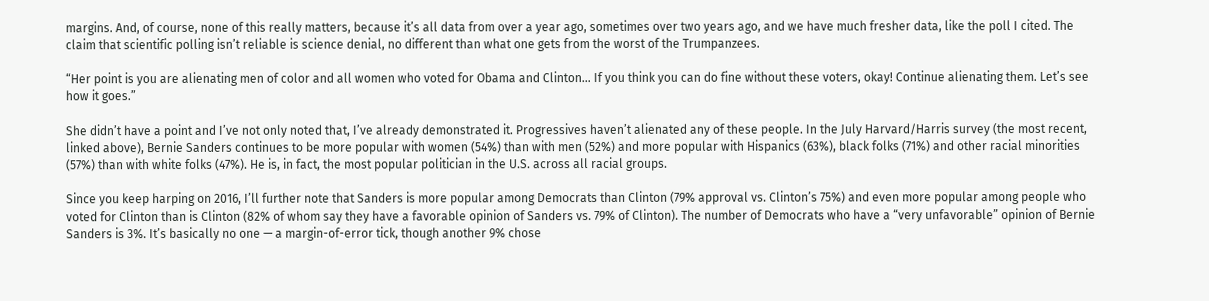margins. And, of course, none of this really matters, because it’s all data from over a year ago, sometimes over two years ago, and we have much fresher data, like the poll I cited. The claim that scientific polling isn’t reliable is science denial, no different than what one gets from the worst of the Trumpanzees.

“Her point is you are alienating men of color and all women who voted for Obama and Clinton… If you think you can do fine without these voters, okay! Continue alienating them. Let’s see how it goes.”

She didn’t have a point and I’ve not only noted that, I’ve already demonstrated it. Progressives haven’t alienated any of these people. In the July Harvard/Harris survey (the most recent, linked above), Bernie Sanders continues to be more popular with women (54%) than with men (52%) and more popular with Hispanics (63%), black folks (71%) and other racial minorities (57%) than with white folks (47%). He is, in fact, the most popular politician in the U.S. across all racial groups.

Since you keep harping on 2016, I’ll further note that Sanders is more popular among Democrats than Clinton (79% approval vs. Clinton’s 75%) and even more popular among people who voted for Clinton than is Clinton (82% of whom say they have a favorable opinion of Sanders vs. 79% of Clinton). The number of Democrats who have a “very unfavorable” opinion of Bernie Sanders is 3%. It’s basically no one — a margin-of-error tick, though another 9% chose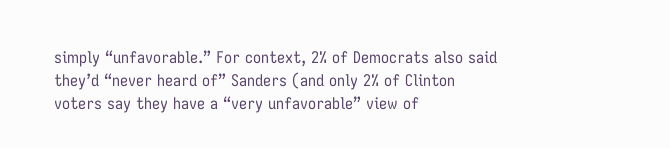simply “unfavorable.” For context, 2% of Democrats also said they’d “never heard of” Sanders (and only 2% of Clinton voters say they have a “very unfavorable” view of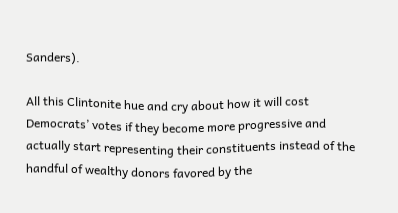Sanders).

All this Clintonite hue and cry about how it will cost Democrats’ votes if they become more progressive and actually start representing their constituents instead of the handful of wealthy donors favored by the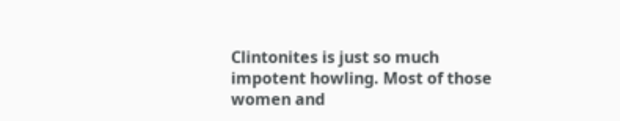Clintonites is just so much impotent howling. Most of those women and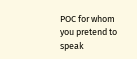POC for whom you pretend to speak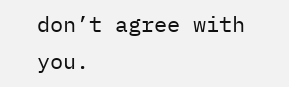don’t agree with you.